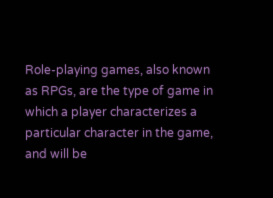Role-playing games, also known as RPGs, are the type of game in which a player characterizes a particular character in the game, and will be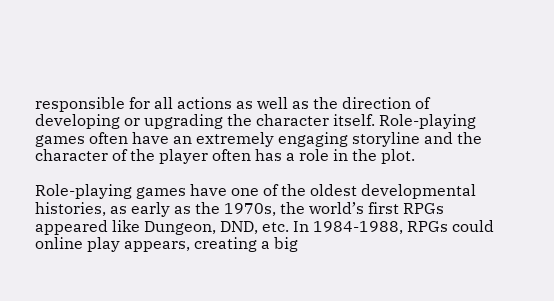responsible for all actions as well as the direction of developing or upgrading the character itself. Role-playing games often have an extremely engaging storyline and the character of the player often has a role in the plot.

Role-playing games have one of the oldest developmental histories, as early as the 1970s, the world’s first RPGs appeared like Dungeon, DND, etc. In 1984-1988, RPGs could online play appears, creating a big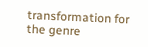transformation for the genre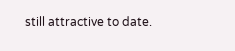still attractive to date.